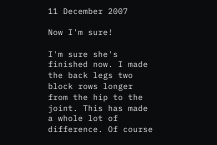11 December 2007

Now I'm sure!

I'm sure she's finished now. I made the back legs two block rows longer from the hip to the joint. This has made a whole lot of difference. Of course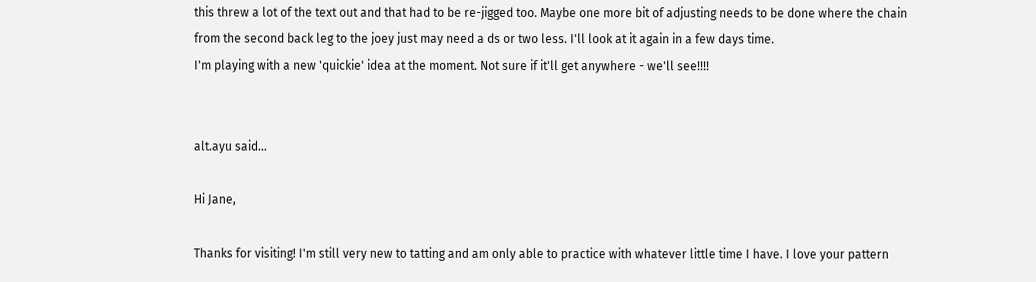this threw a lot of the text out and that had to be re-jigged too. Maybe one more bit of adjusting needs to be done where the chain from the second back leg to the joey just may need a ds or two less. I'll look at it again in a few days time.
I'm playing with a new 'quickie' idea at the moment. Not sure if it'll get anywhere - we'll see!!!!


alt.ayu said...

Hi Jane,

Thanks for visiting! I'm still very new to tatting and am only able to practice with whatever little time I have. I love your pattern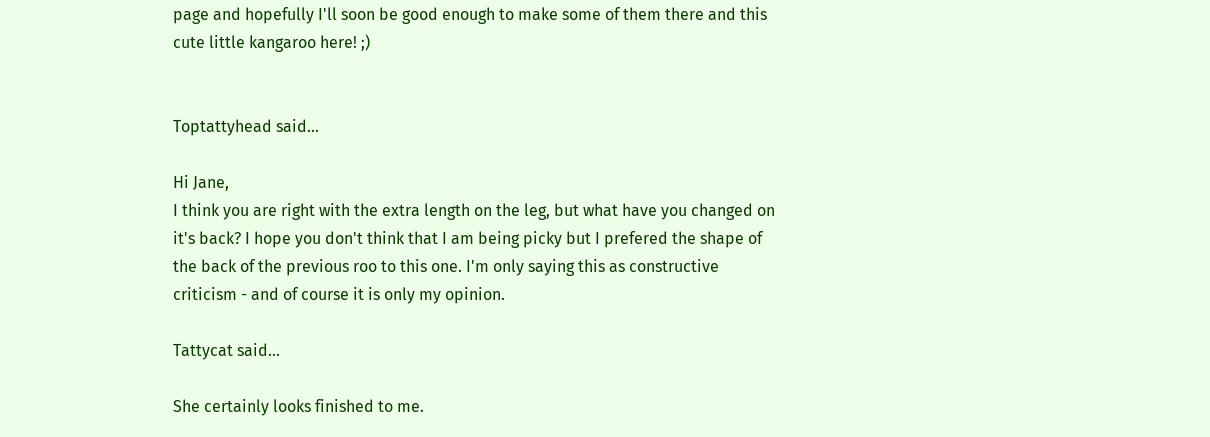page and hopefully I'll soon be good enough to make some of them there and this cute little kangaroo here! ;)


Toptattyhead said...

Hi Jane,
I think you are right with the extra length on the leg, but what have you changed on it's back? I hope you don't think that I am being picky but I prefered the shape of the back of the previous roo to this one. I'm only saying this as constructive criticism - and of course it is only my opinion.

Tattycat said...

She certainly looks finished to me.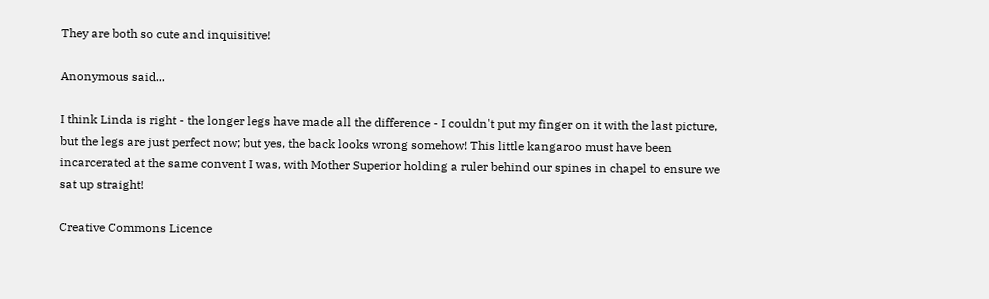They are both so cute and inquisitive!

Anonymous said...

I think Linda is right - the longer legs have made all the difference - I couldn't put my finger on it with the last picture, but the legs are just perfect now; but yes, the back looks wrong somehow! This little kangaroo must have been incarcerated at the same convent I was, with Mother Superior holding a ruler behind our spines in chapel to ensure we sat up straight!

Creative Commons Licence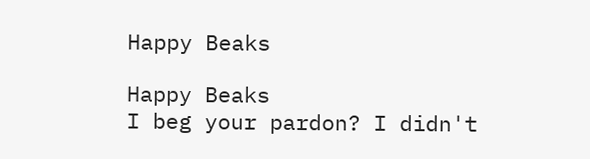Happy Beaks

Happy Beaks
I beg your pardon? I didn't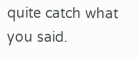quite catch what you said.